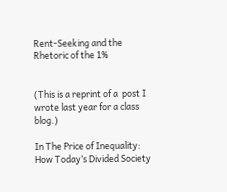Rent-Seeking and the Rhetoric of the 1%


(This is a reprint of a  post I wrote last year for a class blog.)

In The Price of Inequality: How Today’s Divided Society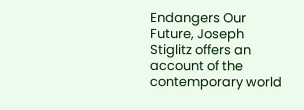Endangers Our Future, Joseph Stiglitz offers an account of the contemporary world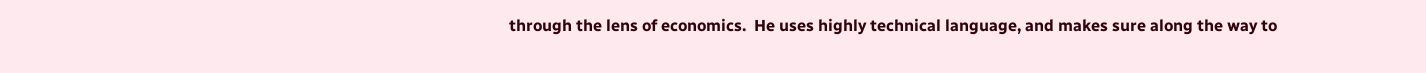through the lens of economics.  He uses highly technical language, and makes sure along the way to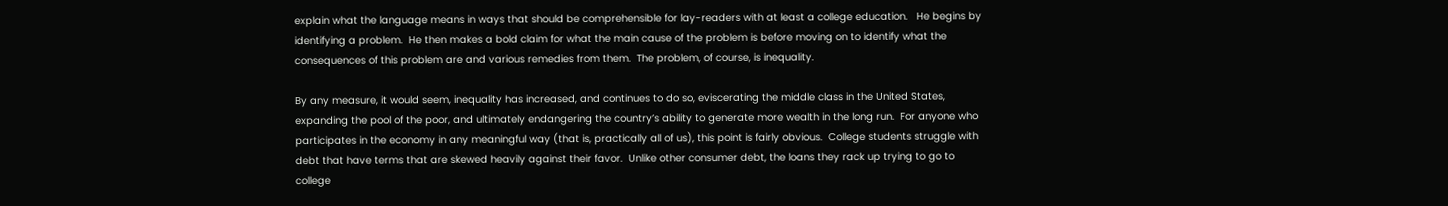explain what the language means in ways that should be comprehensible for lay-readers with at least a college education.   He begins by identifying a problem.  He then makes a bold claim for what the main cause of the problem is before moving on to identify what the consequences of this problem are and various remedies from them.  The problem, of course, is inequality.

By any measure, it would seem, inequality has increased, and continues to do so, eviscerating the middle class in the United States, expanding the pool of the poor, and ultimately endangering the country’s ability to generate more wealth in the long run.  For anyone who participates in the economy in any meaningful way (that is, practically all of us), this point is fairly obvious.  College students struggle with debt that have terms that are skewed heavily against their favor.  Unlike other consumer debt, the loans they rack up trying to go to college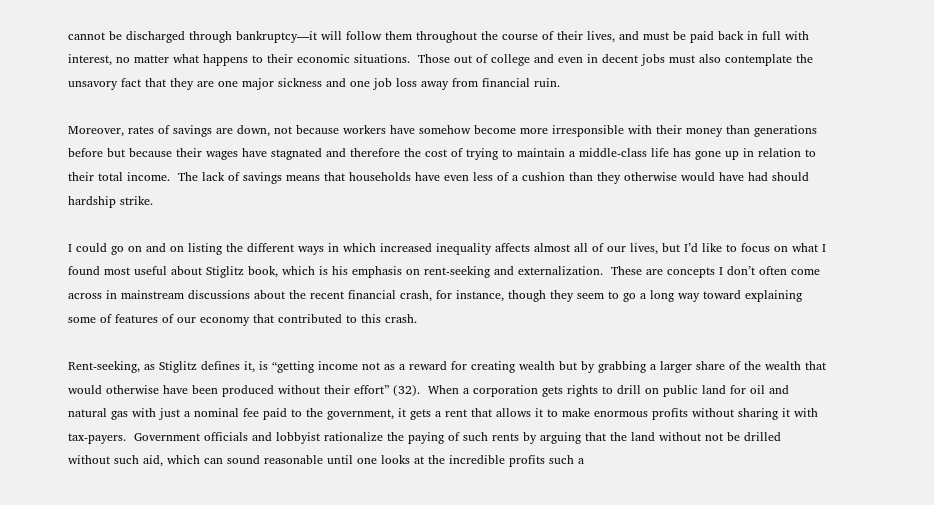cannot be discharged through bankruptcy—it will follow them throughout the course of their lives, and must be paid back in full with interest, no matter what happens to their economic situations.  Those out of college and even in decent jobs must also contemplate the unsavory fact that they are one major sickness and one job loss away from financial ruin.

Moreover, rates of savings are down, not because workers have somehow become more irresponsible with their money than generations before but because their wages have stagnated and therefore the cost of trying to maintain a middle-class life has gone up in relation to their total income.  The lack of savings means that households have even less of a cushion than they otherwise would have had should hardship strike.

I could go on and on listing the different ways in which increased inequality affects almost all of our lives, but I’d like to focus on what I found most useful about Stiglitz book, which is his emphasis on rent-seeking and externalization.  These are concepts I don’t often come across in mainstream discussions about the recent financial crash, for instance, though they seem to go a long way toward explaining some of features of our economy that contributed to this crash.

Rent-seeking, as Stiglitz defines it, is “getting income not as a reward for creating wealth but by grabbing a larger share of the wealth that would otherwise have been produced without their effort” (32).  When a corporation gets rights to drill on public land for oil and natural gas with just a nominal fee paid to the government, it gets a rent that allows it to make enormous profits without sharing it with tax-payers.  Government officials and lobbyist rationalize the paying of such rents by arguing that the land without not be drilled without such aid, which can sound reasonable until one looks at the incredible profits such a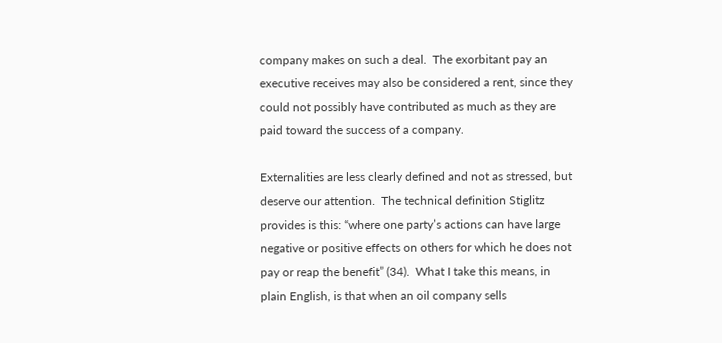company makes on such a deal.  The exorbitant pay an executive receives may also be considered a rent, since they could not possibly have contributed as much as they are paid toward the success of a company.

Externalities are less clearly defined and not as stressed, but deserve our attention.  The technical definition Stiglitz provides is this: “where one party’s actions can have large negative or positive effects on others for which he does not pay or reap the benefit” (34).  What I take this means, in plain English, is that when an oil company sells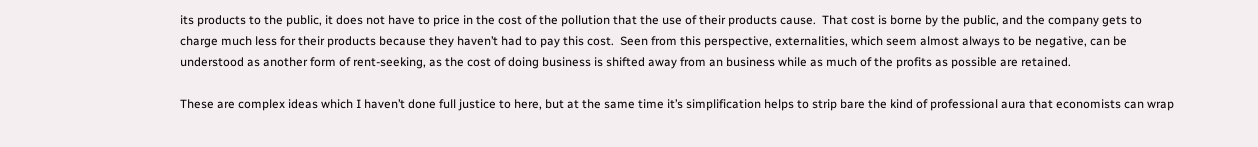its products to the public, it does not have to price in the cost of the pollution that the use of their products cause.  That cost is borne by the public, and the company gets to charge much less for their products because they haven’t had to pay this cost.  Seen from this perspective, externalities, which seem almost always to be negative, can be understood as another form of rent-seeking, as the cost of doing business is shifted away from an business while as much of the profits as possible are retained.

These are complex ideas which I haven’t done full justice to here, but at the same time it’s simplification helps to strip bare the kind of professional aura that economists can wrap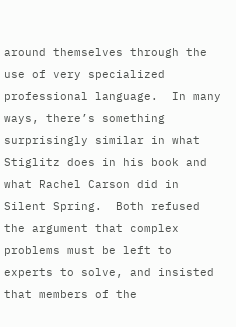around themselves through the use of very specialized professional language.  In many ways, there’s something surprisingly similar in what Stiglitz does in his book and what Rachel Carson did in Silent Spring.  Both refused the argument that complex problems must be left to experts to solve, and insisted that members of the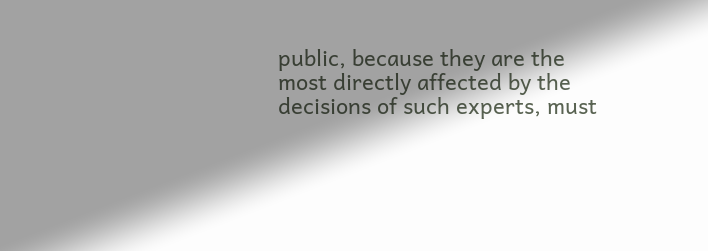public, because they are the most directly affected by the decisions of such experts, must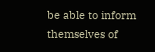be able to inform themselves of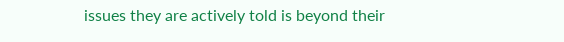issues they are actively told is beyond their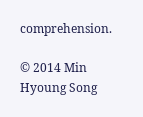comprehension.

© 2014 Min Hyoung Song